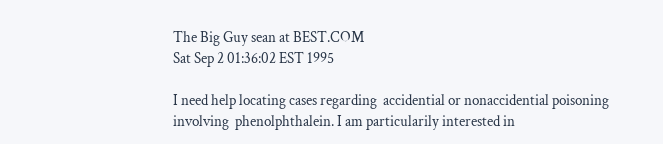The Big Guy sean at BEST.COM
Sat Sep 2 01:36:02 EST 1995

I need help locating cases regarding  accidential or nonaccidential poisoning
involving  phenolphthalein. I am particularily interested in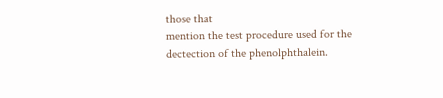those that
mention the test procedure used for the dectection of the phenolphthalein.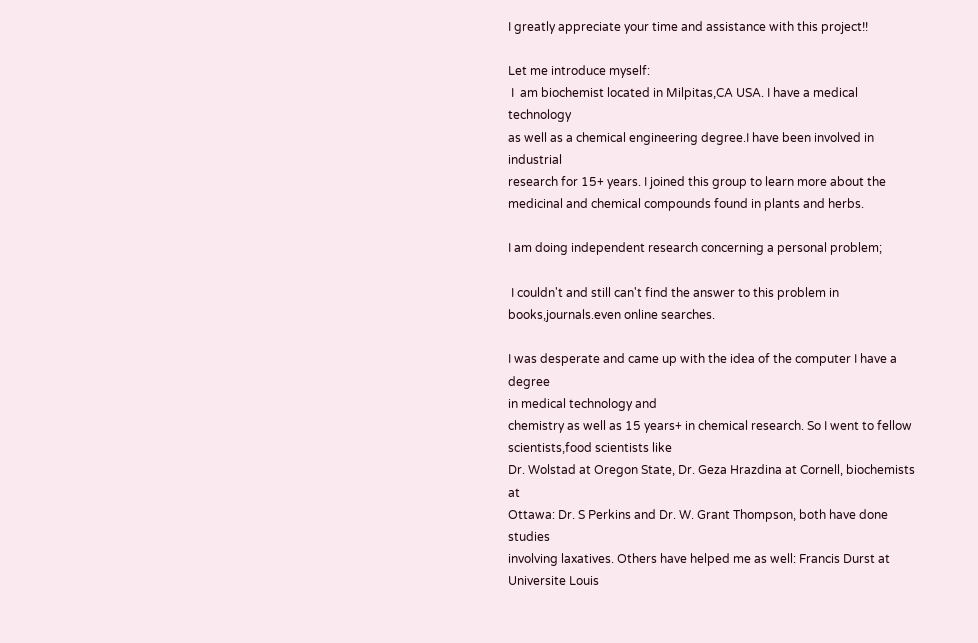I greatly appreciate your time and assistance with this project!!

Let me introduce myself:
 I  am biochemist located in Milpitas,CA USA. I have a medical technology
as well as a chemical engineering degree.I have been involved in industrial
research for 15+ years. I joined this group to learn more about the
medicinal and chemical compounds found in plants and herbs.

I am doing independent research concerning a personal problem;

 I couldn't and still can't find the answer to this problem in
books,journals.even online searches.

I was desperate and came up with the idea of the computer I have a degree
in medical technology and
chemistry as well as 15 years+ in chemical research. So I went to fellow
scientists,food scientists like
Dr. Wolstad at Oregon State, Dr. Geza Hrazdina at Cornell, biochemists at
Ottawa: Dr. S Perkins and Dr. W. Grant Thompson, both have done studies
involving laxatives. Others have helped me as well: Francis Durst at
Universite Louis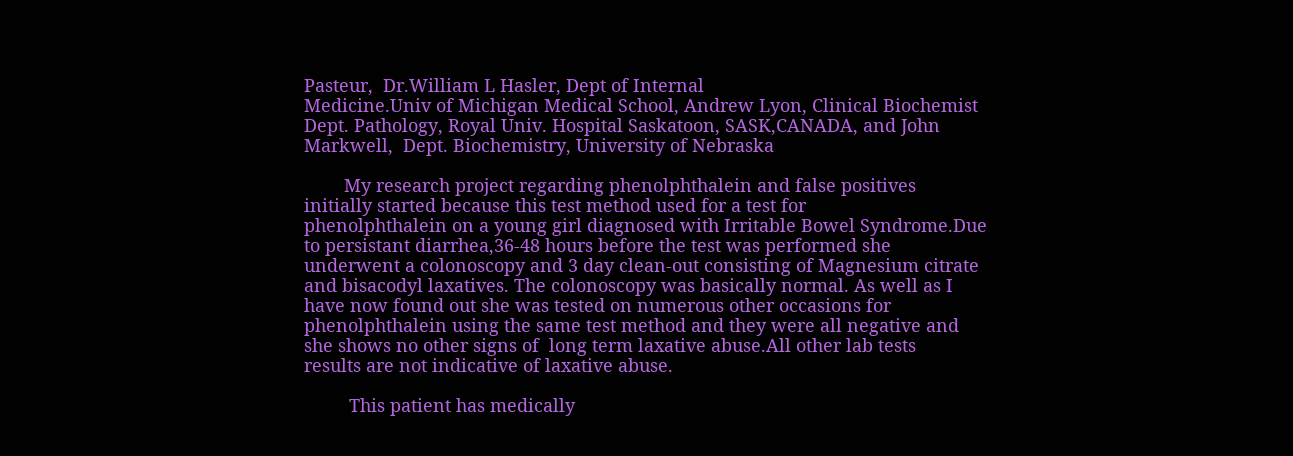Pasteur,  Dr.William L Hasler, Dept of Internal
Medicine.Univ of Michigan Medical School, Andrew Lyon, Clinical Biochemist
Dept. Pathology, Royal Univ. Hospital Saskatoon, SASK,CANADA, and John
Markwell,  Dept. Biochemistry, University of Nebraska

        My research project regarding phenolphthalein and false positives
initially started because this test method used for a test for
phenolphthalein on a young girl diagnosed with Irritable Bowel Syndrome.Due
to persistant diarrhea,36-48 hours before the test was performed she
underwent a colonoscopy and 3 day clean-out consisting of Magnesium citrate
and bisacodyl laxatives. The colonoscopy was basically normal. As well as I
have now found out she was tested on numerous other occasions for
phenolphthalein using the same test method and they were all negative and
she shows no other signs of  long term laxative abuse.All other lab tests
results are not indicative of laxative abuse.

         This patient has medically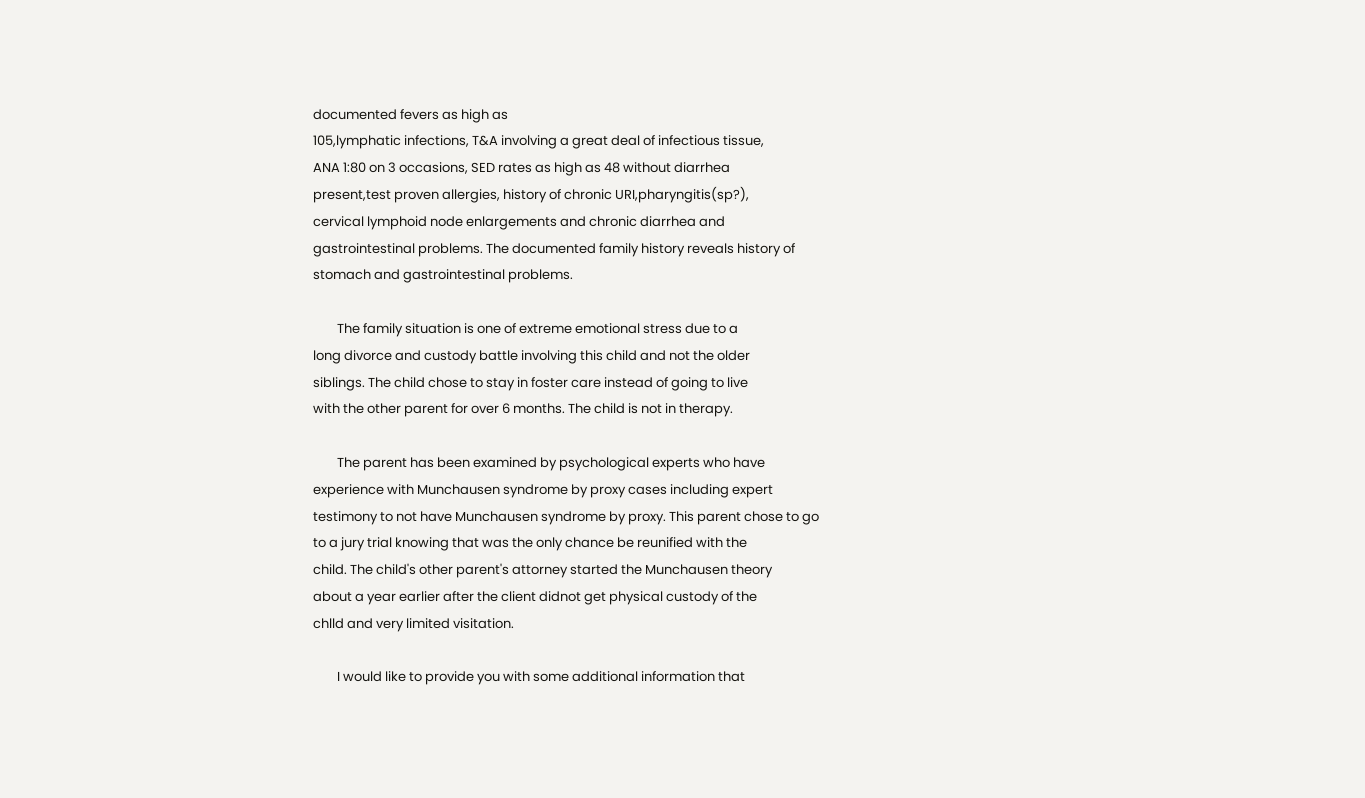documented fevers as high as
105,lymphatic infections, T&A involving a great deal of infectious tissue,
ANA 1:80 on 3 occasions, SED rates as high as 48 without diarrhea
present,test proven allergies, history of chronic URI,pharyngitis(sp?),
cervical lymphoid node enlargements and chronic diarrhea and
gastrointestinal problems. The documented family history reveals history of
stomach and gastrointestinal problems.

        The family situation is one of extreme emotional stress due to a
long divorce and custody battle involving this child and not the older
siblings. The child chose to stay in foster care instead of going to live
with the other parent for over 6 months. The child is not in therapy.

        The parent has been examined by psychological experts who have
experience with Munchausen syndrome by proxy cases including expert
testimony to not have Munchausen syndrome by proxy. This parent chose to go
to a jury trial knowing that was the only chance be reunified with the
child. The child's other parent's attorney started the Munchausen theory
about a year earlier after the client didnot get physical custody of the
chlld and very limited visitation.

        I would like to provide you with some additional information that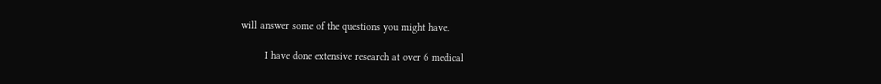will answer some of the questions you might have.

        I have done extensive research at over 6 medical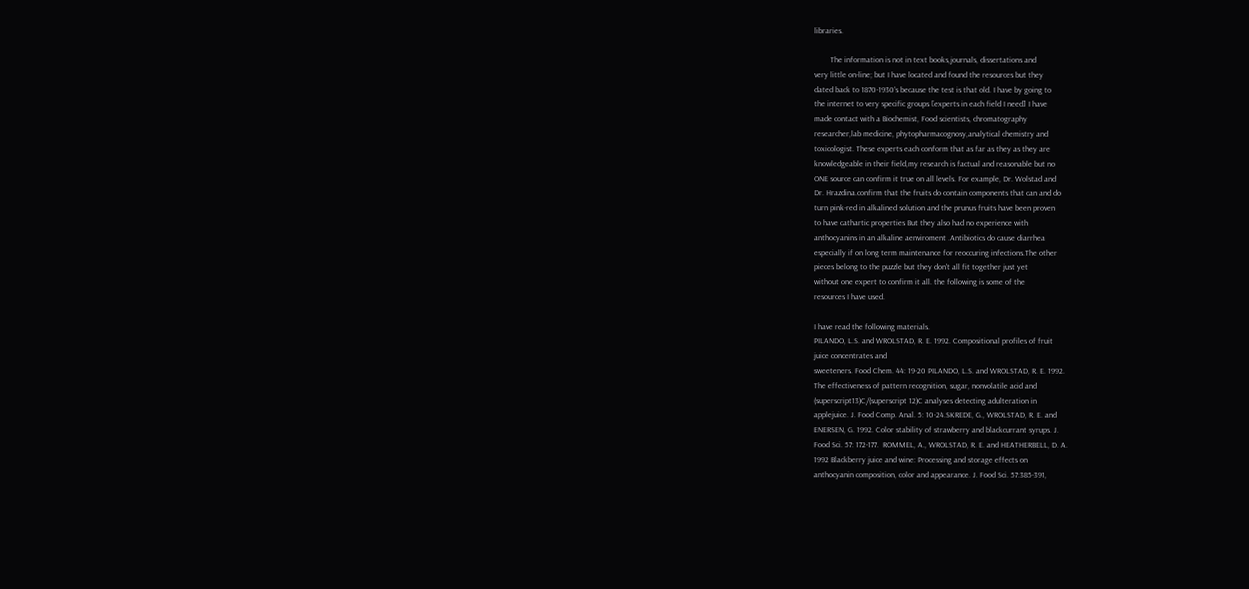libraries.

        The information is not in text books,journals, dissertations and
very little on-line; but I have located and found the resources but they
dated back to 1870-1930's because the test is that old. I have by going to
the internet to very specific groups [experts in each field I need] I have
made contact with a Biochemist, Food scientists, chromatography
researcher,lab medicine, phytopharmacognosy,analytical chemistry and
toxicologist. These experts each conform that as far as they as they are
knowledgeable in their field,my research is factual and reasonable but no
ONE source can confirm it true on all levels. For example, Dr. Wolstad and
Dr. Hrazdina.confirm that the fruits do contain components that can and do
turn pink-red in alkalined solution and the prunus fruits have been proven
to have cathartic properties But they also had no experience with
anthocyanins in an alkaline aenviroment .Antibiotics do cause diarrhea
especially if on long term maintenance for reoccuring infections.The other
pieces belong to the puzzle but they don't all fit together just yet
without one expert to confirm it all. the following is some of the
resources I have used.

I have read the following materials.
PILANDO, L.S. and WROLSTAD, R. E. 1992. Compositional profiles of fruit
juice concentrates and
sweeteners. Food Chem. 44: 19-20 PILANDO, L.S. and WROLSTAD, R. E. 1992.
The effectiveness of pattern recognition, sugar, nonvolatile acid and
(superscript13)C/(superscript 12)C analyses detecting adulteration in
applejuice. J. Food Comp. Anal. 5: 10-24.SKREDE, G., WROLSTAD, R. E. and
ENERSEN, G. 1992. Color stability of strawberry and blackcurrant syrups. J.
Food Sci. 57: 172-177.  ROMMEL, A., WROLSTAD, R. E. and HEATHERBELL, D. A.
1992 Blackberry juice and wine: Processing and storage effects on
anthocyanin composition, color and appearance. J. Food Sci. 57:385-391,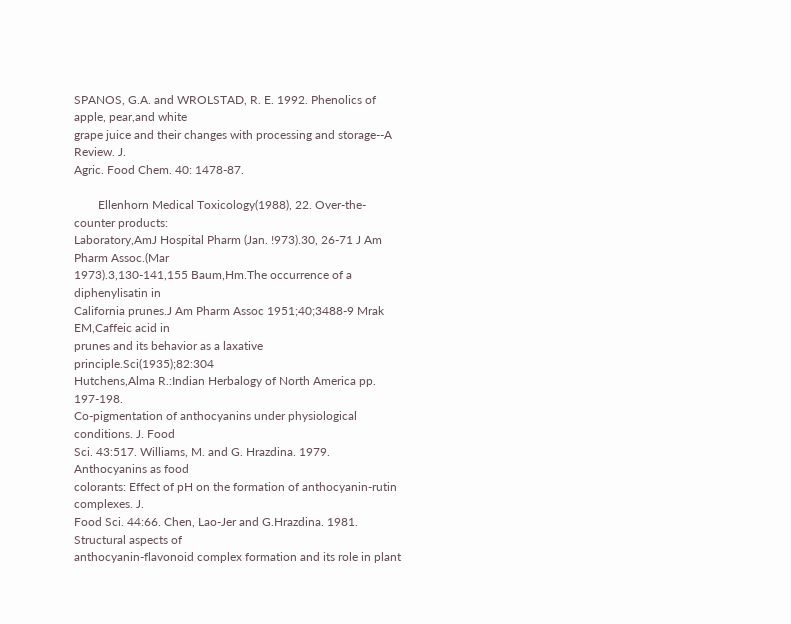SPANOS, G.A. and WROLSTAD, R. E. 1992. Phenolics of apple, pear,and white
grape juice and their changes with processing and storage--A Review. J.
Agric. Food Chem. 40: 1478-87.

        Ellenhorn Medical Toxicology(1988), 22. Over-the-counter products:
Laboratory,AmJ Hospital Pharm (Jan. !973).30, 26-71 J Am Pharm Assoc.(Mar
1973).3,130-141,155 Baum,Hm.The occurrence of a diphenylisatin in
California prunes.J Am Pharm Assoc 1951;40;3488-9 Mrak EM,Caffeic acid in
prunes and its behavior as a laxative principle.Sci(1935);82:304
Hutchens,Alma R.:Indian Herbalogy of North America pp. 197-198.
Co-pigmentation of anthocyanins under physiological conditions. J. Food
Sci. 43:517. Williams, M. and G. Hrazdina. 1979. Anthocyanins as food
colorants: Effect of pH on the formation of anthocyanin-rutin complexes. J.
Food Sci. 44:66. Chen, Lao-Jer and G.Hrazdina. 1981. Structural aspects of
anthocyanin-flavonoid complex formation and its role in plant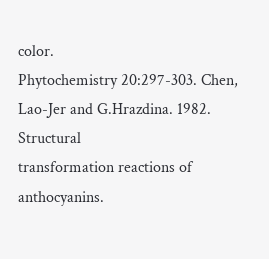color.
Phytochemistry 20:297-303. Chen, Lao-Jer and G.Hrazdina. 1982. Structural
transformation reactions of anthocyanins.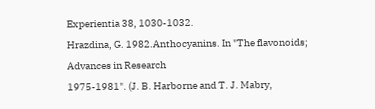Experientia 38, 1030-1032.
Hrazdina, G. 1982.Anthocyanins. In "The flavonoids; Advances in Research
1975-1981". (J. B. Harborne and T. J. Mabry,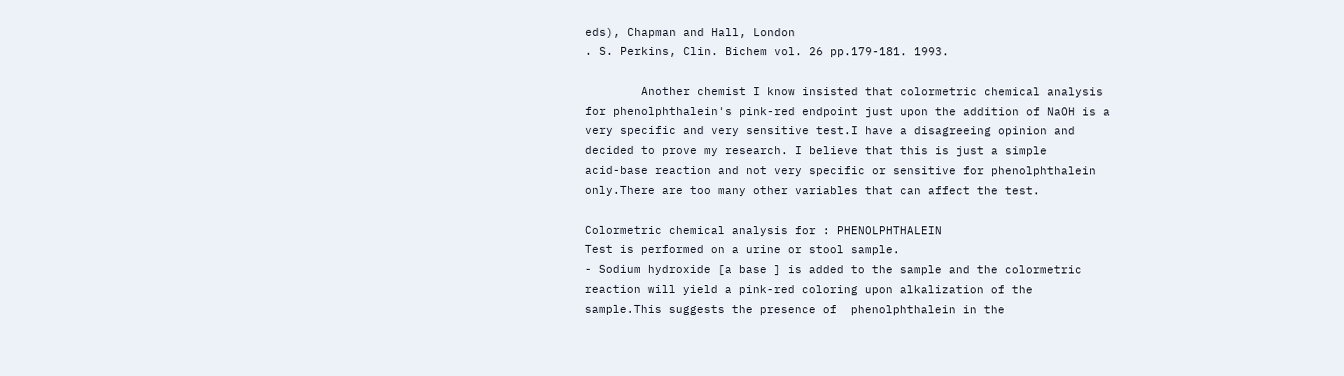eds), Chapman and Hall, London
. S. Perkins, Clin. Bichem vol. 26 pp.179-181. 1993.

        Another chemist I know insisted that colormetric chemical analysis
for phenolphthalein's pink-red endpoint just upon the addition of NaOH is a
very specific and very sensitive test.I have a disagreeing opinion and
decided to prove my research. I believe that this is just a simple
acid-base reaction and not very specific or sensitive for phenolphthalein
only.There are too many other variables that can affect the test.

Colormetric chemical analysis for : PHENOLPHTHALEIN
Test is performed on a urine or stool sample.
- Sodium hydroxide [a base ] is added to the sample and the colormetric
reaction will yield a pink-red coloring upon alkalization of the
sample.This suggests the presence of  phenolphthalein in the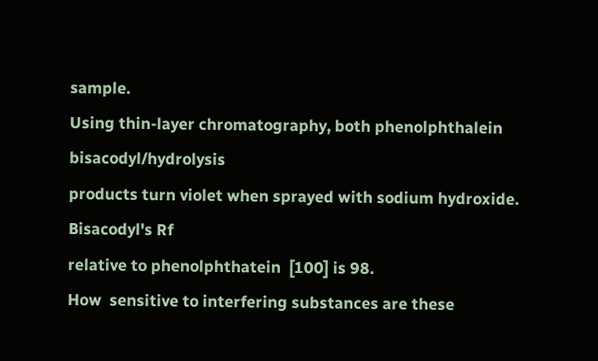sample.
Using thin-layer chromatography, both phenolphthalein bisacodyl/hydrolysis
products turn violet when sprayed with sodium hydroxide. Bisacodyl's Rf
relative to phenolphthatein  [100] is 98.
How  sensitive to interfering substances are these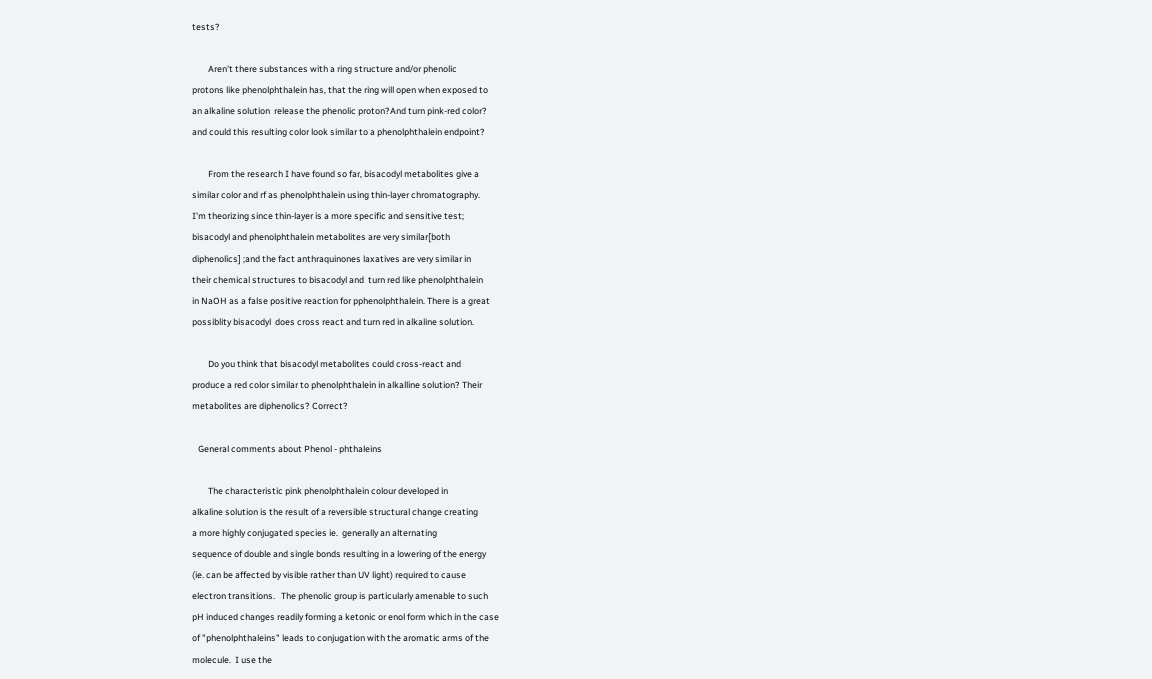tests?

        Aren't there substances with a ring structure and/or phenolic
protons like phenolphthalein has, that the ring will open when exposed to
an alkaline solution  release the phenolic proton?And turn pink-red color?
and could this resulting color look similar to a phenolphthalein endpoint?

        From the research I have found so far, bisacodyl metabolites give a
similar color and rf as phenolphthalein using thin-layer chromatography.
I'm theorizing since thin-layer is a more specific and sensitive test;
bisacodyl and phenolphthalein metabolites are very similar[both
diphenolics] ;and the fact anthraquinones laxatives are very similar in
their chemical structures to bisacodyl and  turn red like phenolphthalein
in NaOH as a false positive reaction for pphenolphthalein. There is a great
possiblity bisacodyl  does cross react and turn red in alkaline solution.

        Do you think that bisacodyl metabolites could cross-react and
produce a red color similar to phenolphthalein in alkalline solution? Their
metabolites are diphenolics? Correct?

   General comments about Phenol - phthaleins

        The characteristic pink phenolphthalein colour developed in
alkaline solution is the result of a reversible structural change creating
a more highly conjugated species ie.  generally an alternating
sequence of double and single bonds resulting in a lowering of the energy
(ie. can be affected by visible rather than UV light) required to cause
electron transitions.   The phenolic group is particularly amenable to such
pH induced changes readily forming a ketonic or enol form which in the case
of "phenolphthaleins" leads to conjugation with the aromatic arms of the
molecule.  I use the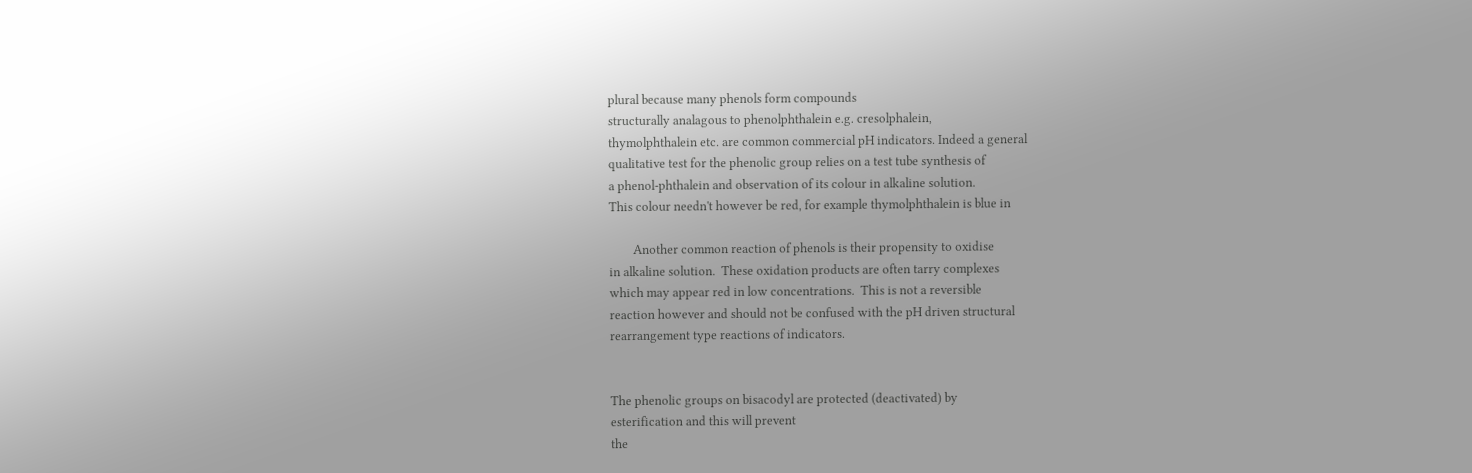plural because many phenols form compounds
structurally analagous to phenolphthalein e.g. cresolphalein,
thymolphthalein etc. are common commercial pH indicators. Indeed a general
qualitative test for the phenolic group relies on a test tube synthesis of
a phenol-phthalein and observation of its colour in alkaline solution.
This colour needn't however be red, for example thymolphthalein is blue in

        Another common reaction of phenols is their propensity to oxidise
in alkaline solution.  These oxidation products are often tarry complexes
which may appear red in low concentrations.  This is not a reversible
reaction however and should not be confused with the pH driven structural
rearrangement type reactions of indicators.


The phenolic groups on bisacodyl are protected (deactivated) by
esterification and this will prevent
the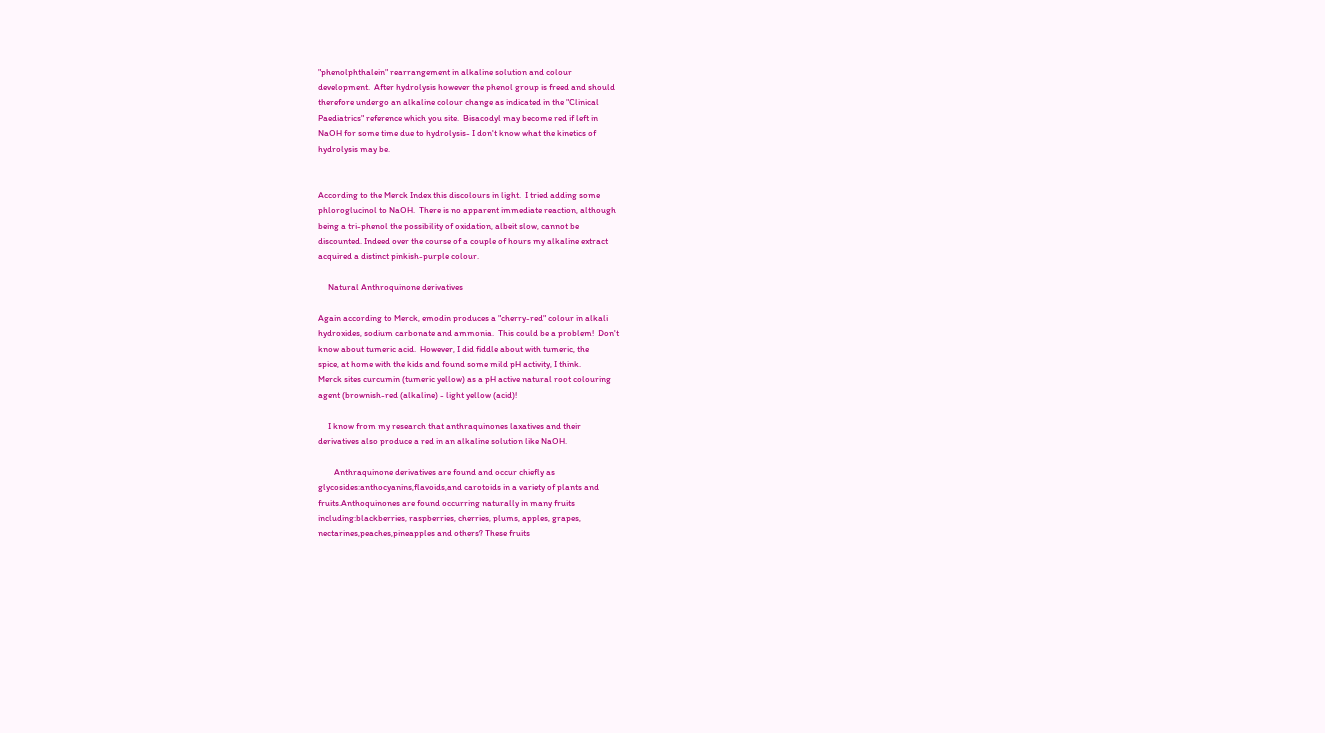"phenolphthalein" rearrangement in alkaline solution and colour
development.  After hydrolysis however the phenol group is freed and should
therefore undergo an alkaline colour change as indicated in the "Clinical
Paediatrics" reference which you site.  Bisacodyl may become red if left in
NaOH for some time due to hydrolysis- I don't know what the kinetics of
hydrolysis may be.


According to the Merck Index this discolours in light.  I tried adding some
phloroglucinol to NaOH.  There is no apparent immediate reaction, although
being a tri-phenol the possibility of oxidation, albeit slow, cannot be
discounted. Indeed over the course of a couple of hours my alkaline extract
acquired a distinct pinkish-purple colour.

     Natural Anthroquinone derivatives

Again according to Merck, emodin produces a "cherry-red" colour in alkali
hydroxides, sodium carbonate and ammonia.  This could be a problem!  Don't
know about tumeric acid.  However, I did fiddle about with tumeric, the
spice, at home with the kids and found some mild pH activity, I think.
Merck sites curcumin (tumeric yellow) as a pH active natural root colouring
agent (brownish-red (alkaline) - light yellow (acid)!

     I know from my research that anthraquinones laxatives and their
derivatives also produce a red in an alkaline solution like NaOH.

        Anthraquinone derivatives are found and occur chiefly as
glycosides:anthocyanins,flavoids,and carotoids in a variety of plants and
fruits.Anthoquinones are found occurring naturally in many fruits
including:blackberries, raspberries, cherries, plums, apples, grapes,
nectarines,peaches,pineapples and others? These fruits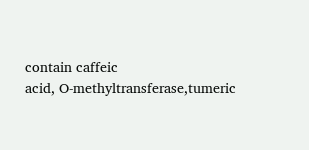contain caffeic
acid, O-methyltransferase,tumeric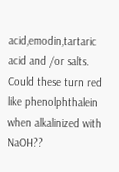acid,emodin,tartaric acid and /or salts.
Could these turn red like phenolphthalein when alkalinized with NaOH??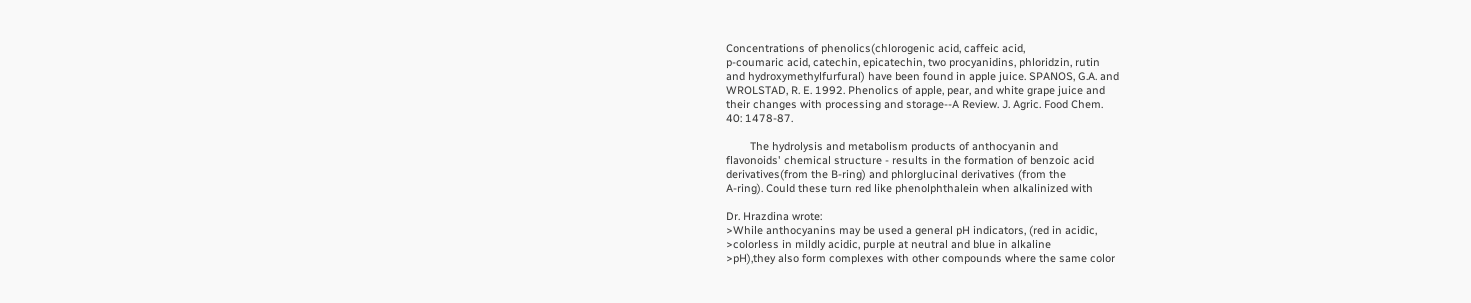Concentrations of phenolics(chlorogenic acid, caffeic acid,
p-coumaric acid, catechin, epicatechin, two procyanidins, phloridzin, rutin
and hydroxymethylfurfural) have been found in apple juice. SPANOS, G.A. and
WROLSTAD, R. E. 1992. Phenolics of apple, pear, and white grape juice and
their changes with processing and storage--A Review. J. Agric. Food Chem.
40: 1478-87.

        The hydrolysis and metabolism products of anthocyanin and
flavonoids' chemical structure - results in the formation of benzoic acid
derivatives(from the B-ring) and phlorglucinal derivatives (from the
A-ring). Could these turn red like phenolphthalein when alkalinized with

Dr. Hrazdina wrote:
>While anthocyanins may be used a general pH indicators, (red in acidic,
>colorless in mildly acidic, purple at neutral and blue in alkaline
>pH),they also form complexes with other compounds where the same color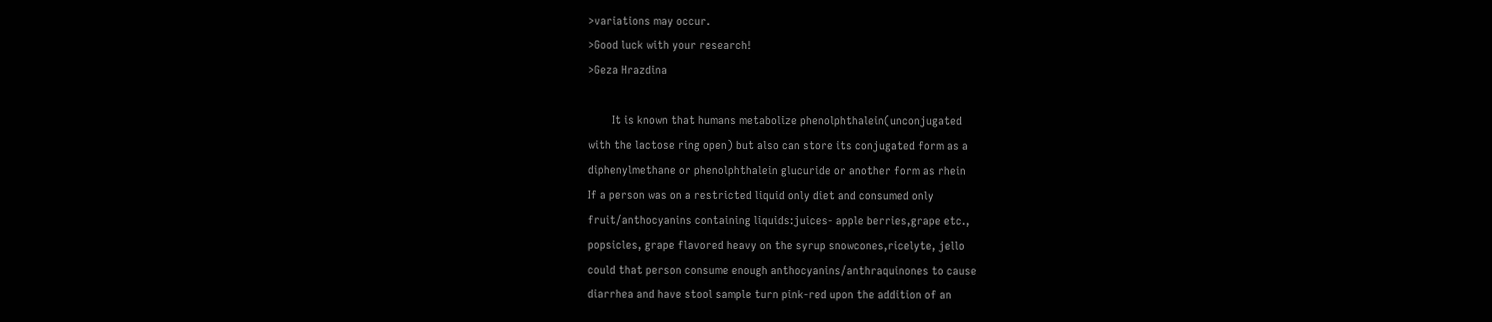>variations may occur.
>Good luck with your research!
>Geza Hrazdina

        It is known that humans metabolize phenolphthalein(unconjugated
with the lactose ring open) but also can store its conjugated form as a
diphenylmethane or phenolphthalein glucuride or another form as rhein
If a person was on a restricted liquid only diet and consumed only
fruit/anthocyanins containing liquids:juices- apple berries,grape etc.,
popsicles, grape flavored heavy on the syrup snowcones,ricelyte, jello
could that person consume enough anthocyanins/anthraquinones to cause
diarrhea and have stool sample turn pink-red upon the addition of an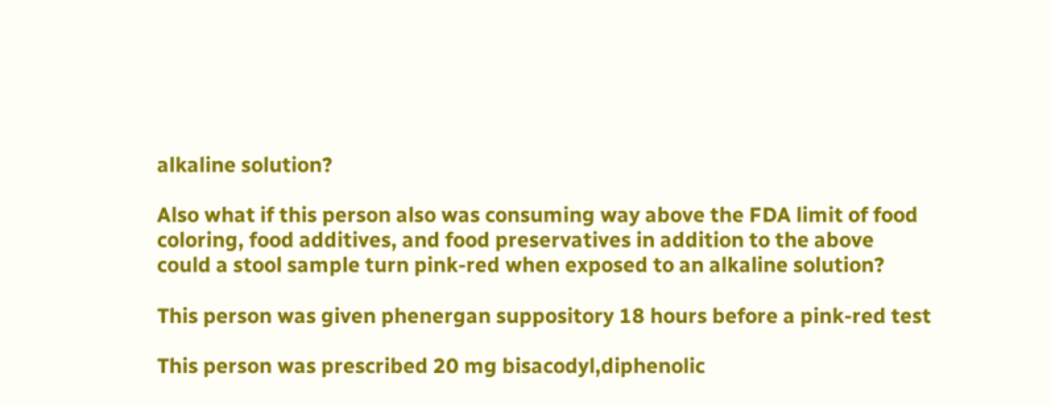alkaline solution?

Also what if this person also was consuming way above the FDA limit of food
coloring, food additives, and food preservatives in addition to the above
could a stool sample turn pink-red when exposed to an alkaline solution?

This person was given phenergan suppository 18 hours before a pink-red test

This person was prescribed 20 mg bisacodyl,diphenolic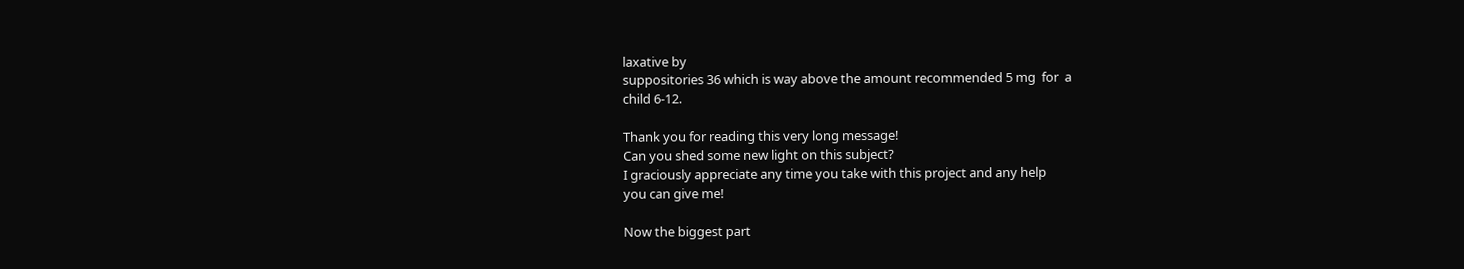laxative by
suppositories 36 which is way above the amount recommended 5 mg  for  a
child 6-12.

Thank you for reading this very long message!
Can you shed some new light on this subject?
I graciously appreciate any time you take with this project and any help
you can give me!

Now the biggest part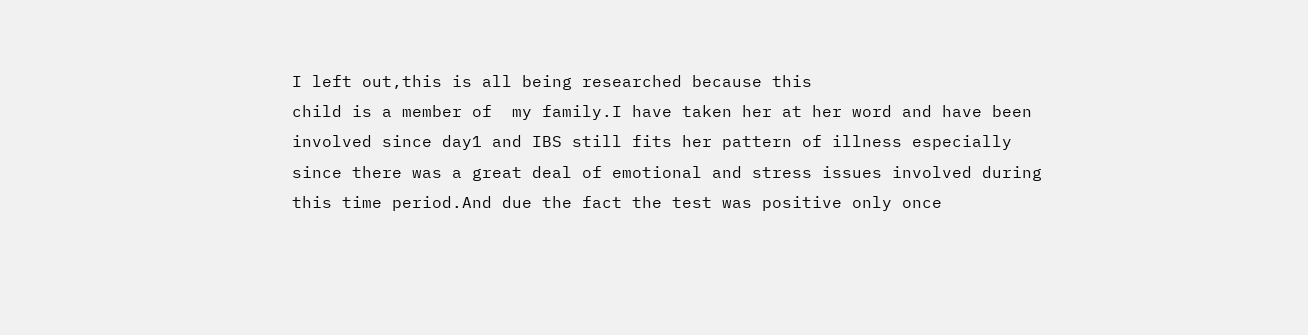I left out,this is all being researched because this
child is a member of  my family.I have taken her at her word and have been
involved since day1 and IBS still fits her pattern of illness especially
since there was a great deal of emotional and stress issues involved during
this time period.And due the fact the test was positive only once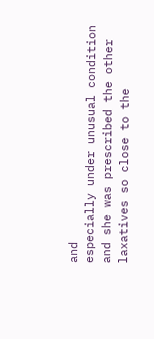and
especially under unusual condition and she was prescribed the other
laxatives so close to the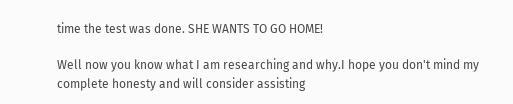time the test was done. SHE WANTS TO GO HOME!

Well now you know what I am researching and why.I hope you don't mind my
complete honesty and will consider assisting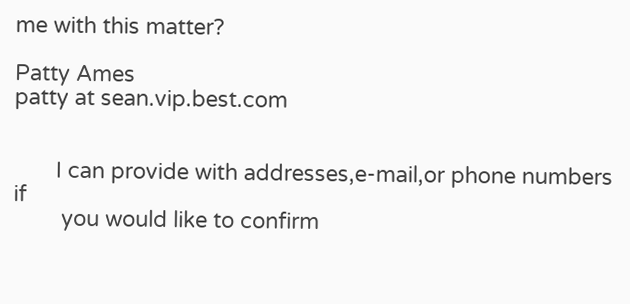me with this matter?

Patty Ames
patty at sean.vip.best.com


       I can provide with addresses,e-mail,or phone numbers if
        you would like to confirm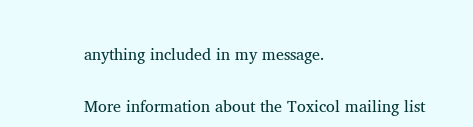anything included in my message.

More information about the Toxicol mailing list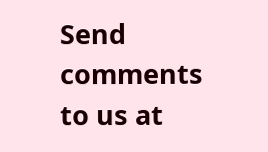Send comments to us at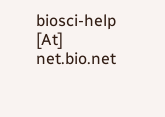biosci-help [At] net.bio.net